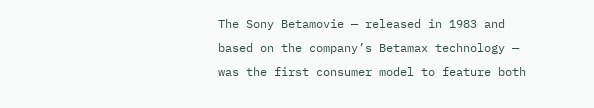The Sony Betamovie — released in 1983 and based on the company’s Betamax technology — was the first consumer model to feature both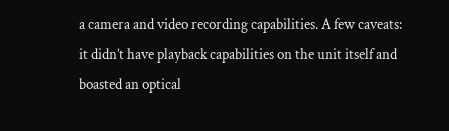a camera and video recording capabilities. A few caveats: it didn’t have playback capabilities on the unit itself and boasted an optical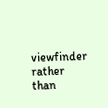viewfinder rather than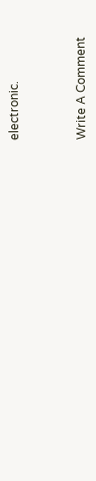electronic.



Write A Comment